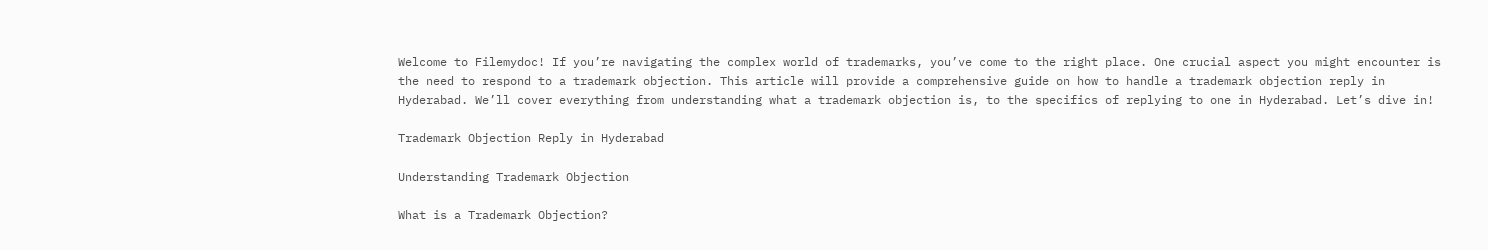Welcome to Filemydoc! If you’re navigating the complex world of trademarks, you’ve come to the right place. One crucial aspect you might encounter is the need to respond to a trademark objection. This article will provide a comprehensive guide on how to handle a trademark objection reply in Hyderabad. We’ll cover everything from understanding what a trademark objection is, to the specifics of replying to one in Hyderabad. Let’s dive in!

Trademark Objection Reply in Hyderabad

Understanding Trademark Objection

What is a Trademark Objection?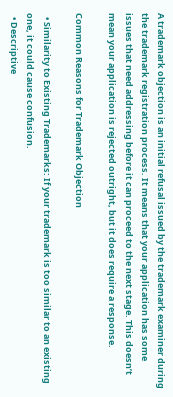A trademark objection is an initial refusal issued by the trademark examiner during the trademark registration process. It means that your application has some issues that need addressing before it can proceed to the next stage. This doesn’t mean your application is rejected outright, but it does require a response.

Common Reasons for Trademark Objection

  • Similarity to Existing Trademarks: If your trademark is too similar to an existing one, it could cause confusion.
  • Descriptive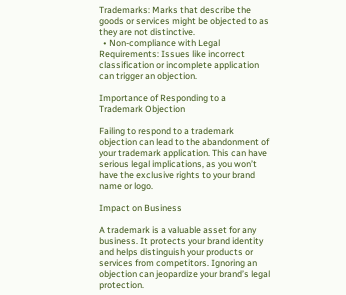Trademarks: Marks that describe the goods or services might be objected to as they are not distinctive.
  • Non-compliance with Legal Requirements: Issues like incorrect classification or incomplete application can trigger an objection.

Importance of Responding to a Trademark Objection

Failing to respond to a trademark objection can lead to the abandonment of your trademark application. This can have serious legal implications, as you won’t have the exclusive rights to your brand name or logo.

Impact on Business

A trademark is a valuable asset for any business. It protects your brand identity and helps distinguish your products or services from competitors. Ignoring an objection can jeopardize your brand’s legal protection.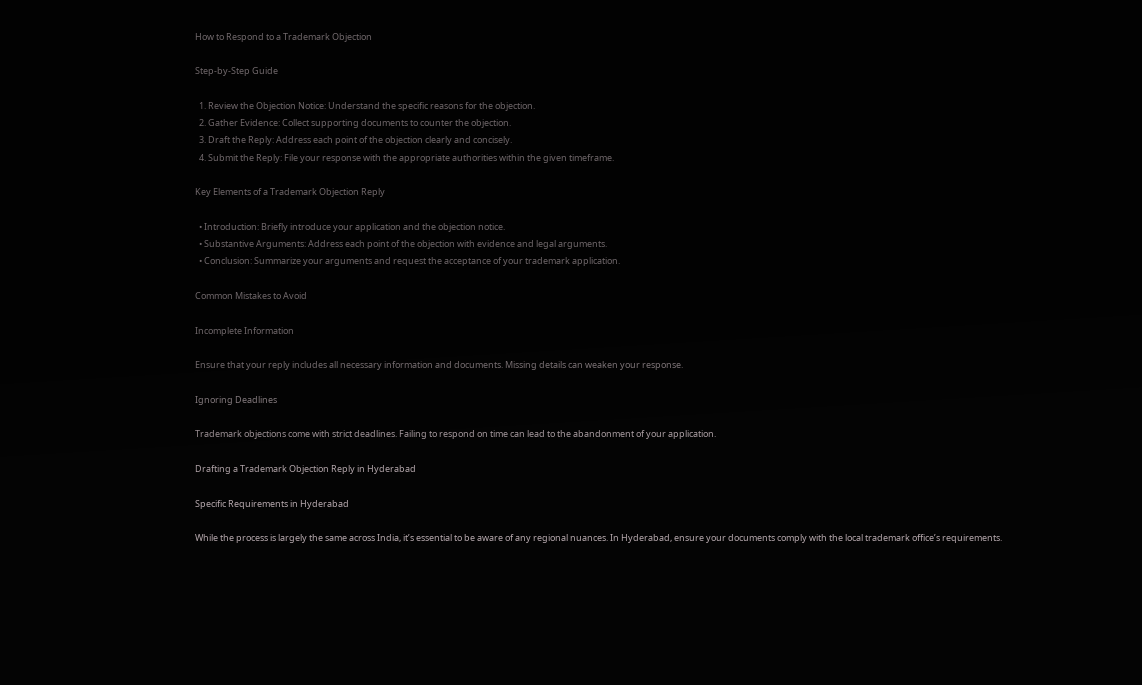How to Respond to a Trademark Objection

Step-by-Step Guide

  1. Review the Objection Notice: Understand the specific reasons for the objection.
  2. Gather Evidence: Collect supporting documents to counter the objection.
  3. Draft the Reply: Address each point of the objection clearly and concisely.
  4. Submit the Reply: File your response with the appropriate authorities within the given timeframe.

Key Elements of a Trademark Objection Reply

  • Introduction: Briefly introduce your application and the objection notice.
  • Substantive Arguments: Address each point of the objection with evidence and legal arguments.
  • Conclusion: Summarize your arguments and request the acceptance of your trademark application.

Common Mistakes to Avoid

Incomplete Information

Ensure that your reply includes all necessary information and documents. Missing details can weaken your response.

Ignoring Deadlines

Trademark objections come with strict deadlines. Failing to respond on time can lead to the abandonment of your application.

Drafting a Trademark Objection Reply in Hyderabad

Specific Requirements in Hyderabad

While the process is largely the same across India, it’s essential to be aware of any regional nuances. In Hyderabad, ensure your documents comply with the local trademark office’s requirements.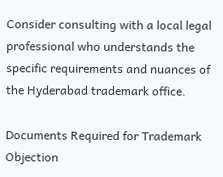Consider consulting with a local legal professional who understands the specific requirements and nuances of the Hyderabad trademark office.

Documents Required for Trademark Objection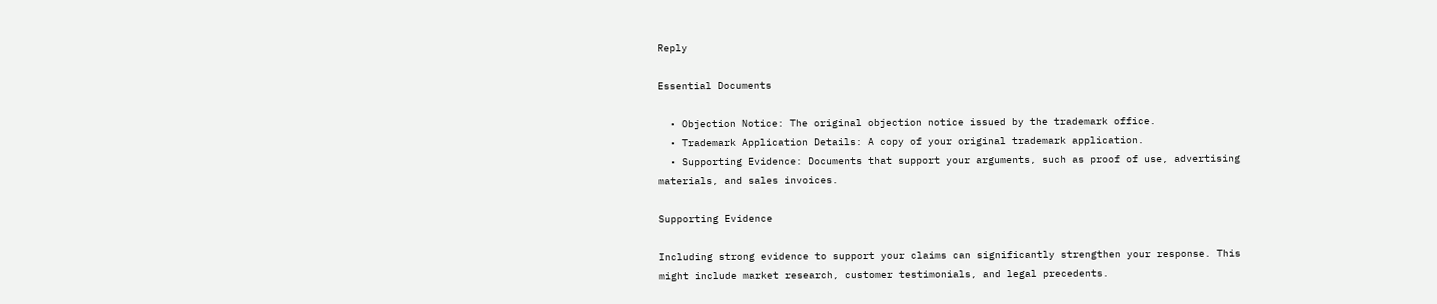Reply

Essential Documents

  • Objection Notice: The original objection notice issued by the trademark office.
  • Trademark Application Details: A copy of your original trademark application.
  • Supporting Evidence: Documents that support your arguments, such as proof of use, advertising materials, and sales invoices.

Supporting Evidence

Including strong evidence to support your claims can significantly strengthen your response. This might include market research, customer testimonials, and legal precedents.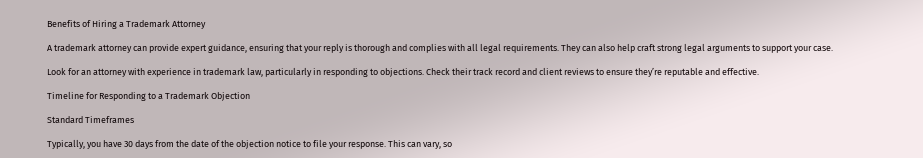Benefits of Hiring a Trademark Attorney

A trademark attorney can provide expert guidance, ensuring that your reply is thorough and complies with all legal requirements. They can also help craft strong legal arguments to support your case.

Look for an attorney with experience in trademark law, particularly in responding to objections. Check their track record and client reviews to ensure they’re reputable and effective.

Timeline for Responding to a Trademark Objection

Standard Timeframes

Typically, you have 30 days from the date of the objection notice to file your response. This can vary, so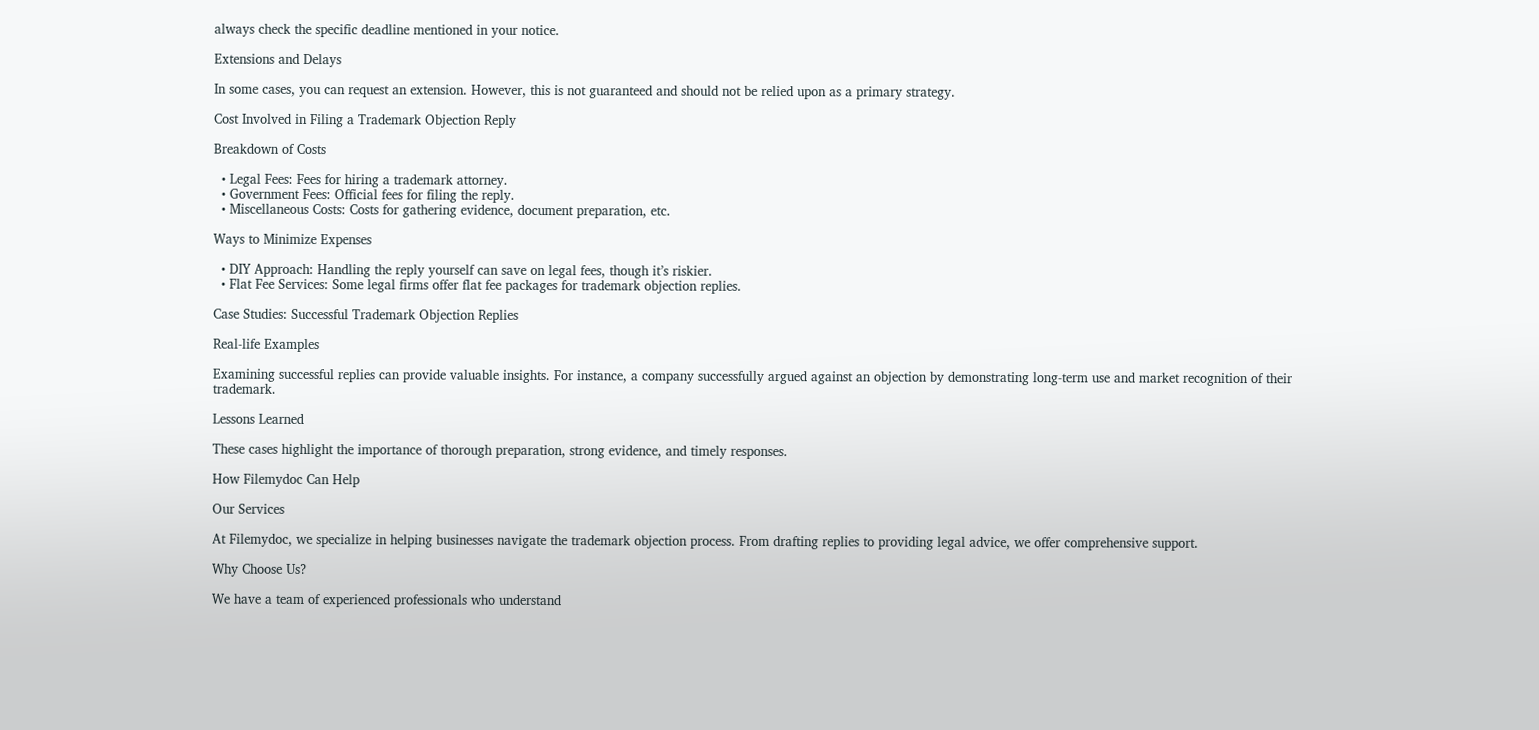always check the specific deadline mentioned in your notice.

Extensions and Delays

In some cases, you can request an extension. However, this is not guaranteed and should not be relied upon as a primary strategy.

Cost Involved in Filing a Trademark Objection Reply

Breakdown of Costs

  • Legal Fees: Fees for hiring a trademark attorney.
  • Government Fees: Official fees for filing the reply.
  • Miscellaneous Costs: Costs for gathering evidence, document preparation, etc.

Ways to Minimize Expenses

  • DIY Approach: Handling the reply yourself can save on legal fees, though it’s riskier.
  • Flat Fee Services: Some legal firms offer flat fee packages for trademark objection replies.

Case Studies: Successful Trademark Objection Replies

Real-life Examples

Examining successful replies can provide valuable insights. For instance, a company successfully argued against an objection by demonstrating long-term use and market recognition of their trademark.

Lessons Learned

These cases highlight the importance of thorough preparation, strong evidence, and timely responses.

How Filemydoc Can Help

Our Services

At Filemydoc, we specialize in helping businesses navigate the trademark objection process. From drafting replies to providing legal advice, we offer comprehensive support.

Why Choose Us?

We have a team of experienced professionals who understand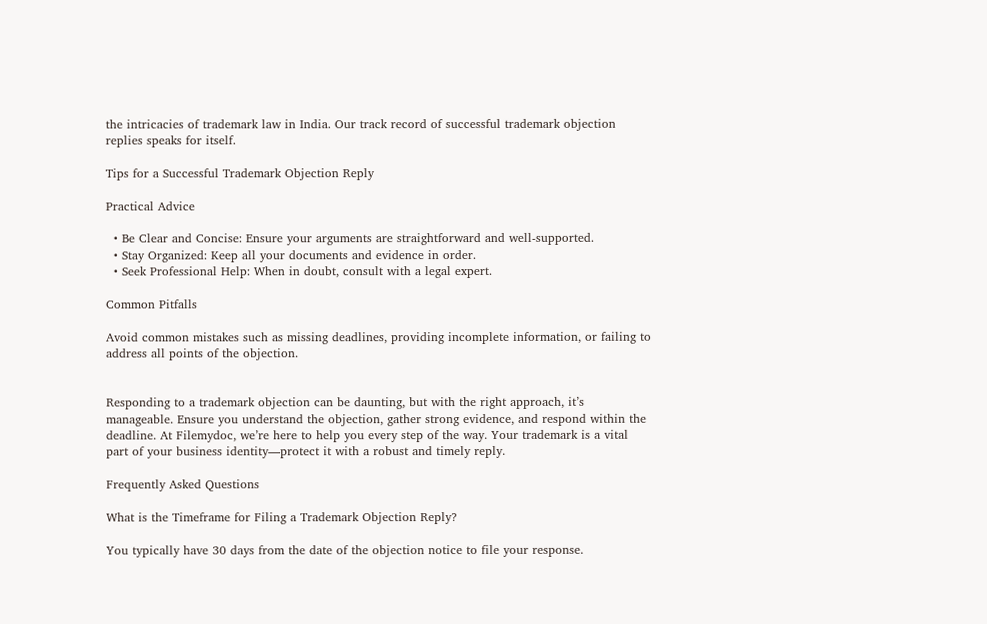the intricacies of trademark law in India. Our track record of successful trademark objection replies speaks for itself.

Tips for a Successful Trademark Objection Reply

Practical Advice

  • Be Clear and Concise: Ensure your arguments are straightforward and well-supported.
  • Stay Organized: Keep all your documents and evidence in order.
  • Seek Professional Help: When in doubt, consult with a legal expert.

Common Pitfalls

Avoid common mistakes such as missing deadlines, providing incomplete information, or failing to address all points of the objection.


Responding to a trademark objection can be daunting, but with the right approach, it’s manageable. Ensure you understand the objection, gather strong evidence, and respond within the deadline. At Filemydoc, we’re here to help you every step of the way. Your trademark is a vital part of your business identity—protect it with a robust and timely reply.

Frequently Asked Questions

What is the Timeframe for Filing a Trademark Objection Reply?

You typically have 30 days from the date of the objection notice to file your response.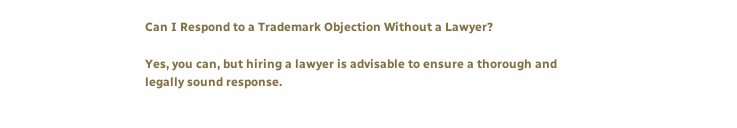Can I Respond to a Trademark Objection Without a Lawyer?

Yes, you can, but hiring a lawyer is advisable to ensure a thorough and legally sound response.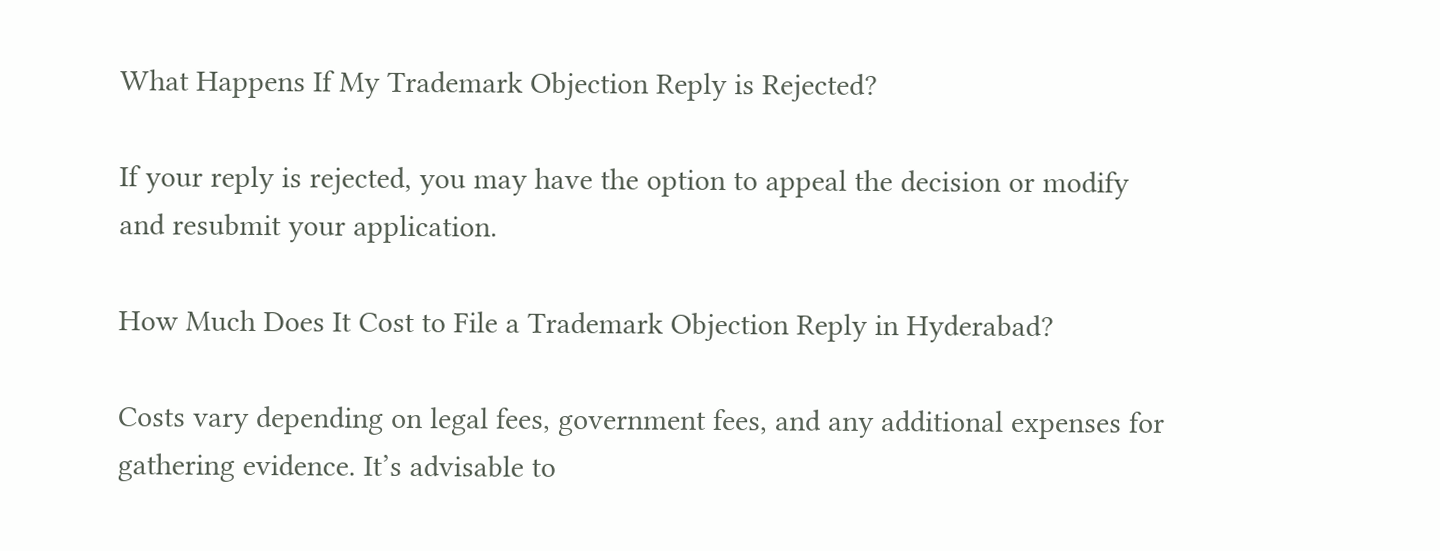What Happens If My Trademark Objection Reply is Rejected?

If your reply is rejected, you may have the option to appeal the decision or modify and resubmit your application.

How Much Does It Cost to File a Trademark Objection Reply in Hyderabad?

Costs vary depending on legal fees, government fees, and any additional expenses for gathering evidence. It’s advisable to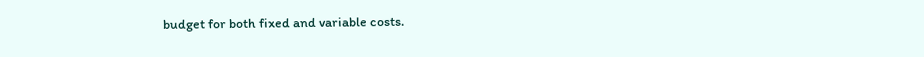budget for both fixed and variable costs.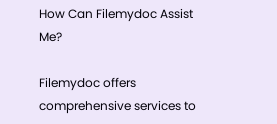How Can Filemydoc Assist Me?

Filemydoc offers comprehensive services to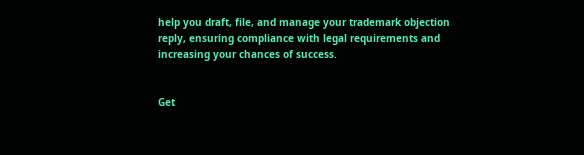help you draft, file, and manage your trademark objection reply, ensuring compliance with legal requirements and increasing your chances of success.


Get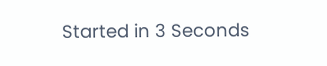Started in 3 Seconds